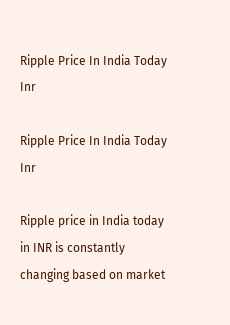Ripple Price In India Today Inr

Ripple Price In India Today Inr

Ripple price in India today in INR is constantly changing based on market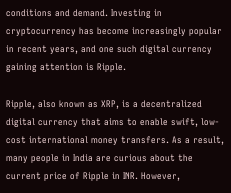conditions and demand. Investing in cryptocurrency has become increasingly popular in recent years, and one such digital currency gaining attention is Ripple.

Ripple, also known as XRP, is a decentralized digital currency that aims to enable swift, low-cost international money transfers. As a result, many people in India are curious about the current price of Ripple in INR. However,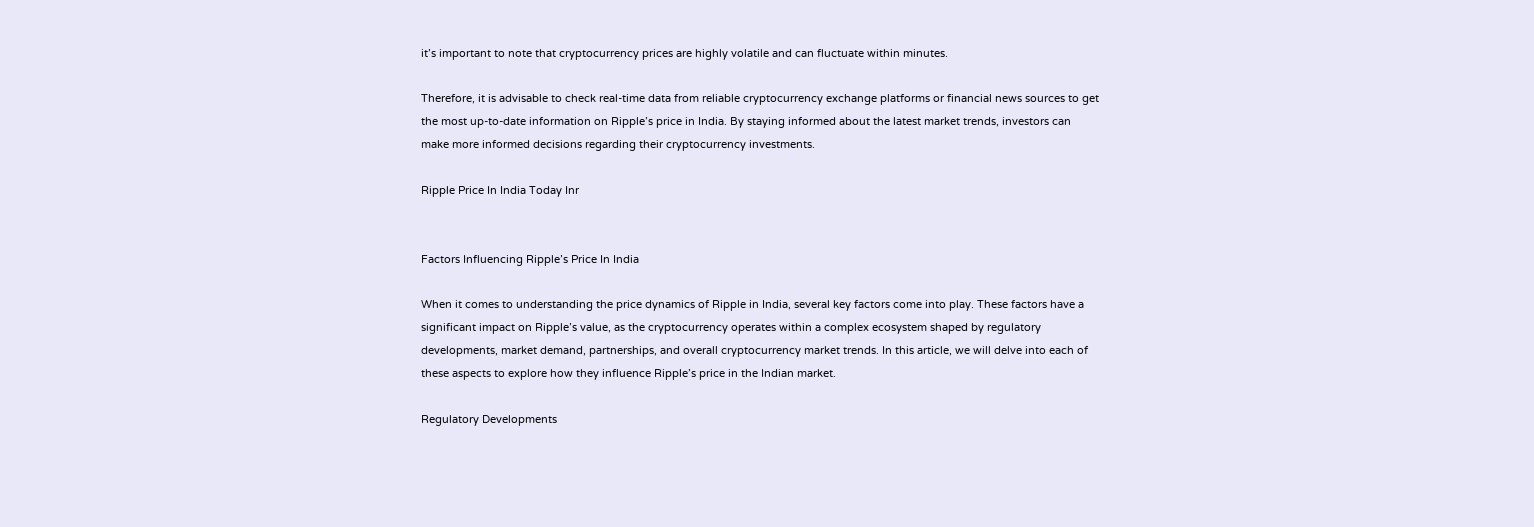it’s important to note that cryptocurrency prices are highly volatile and can fluctuate within minutes.

Therefore, it is advisable to check real-time data from reliable cryptocurrency exchange platforms or financial news sources to get the most up-to-date information on Ripple’s price in India. By staying informed about the latest market trends, investors can make more informed decisions regarding their cryptocurrency investments.

Ripple Price In India Today Inr


Factors Influencing Ripple’s Price In India

When it comes to understanding the price dynamics of Ripple in India, several key factors come into play. These factors have a significant impact on Ripple’s value, as the cryptocurrency operates within a complex ecosystem shaped by regulatory developments, market demand, partnerships, and overall cryptocurrency market trends. In this article, we will delve into each of these aspects to explore how they influence Ripple’s price in the Indian market.

Regulatory Developments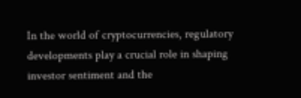In the world of cryptocurrencies, regulatory developments play a crucial role in shaping investor sentiment and the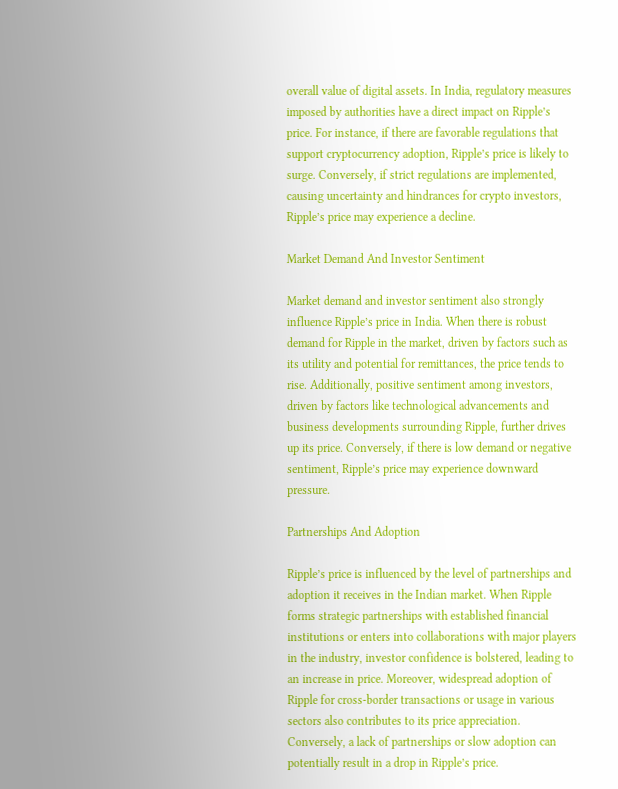overall value of digital assets. In India, regulatory measures imposed by authorities have a direct impact on Ripple’s price. For instance, if there are favorable regulations that support cryptocurrency adoption, Ripple’s price is likely to surge. Conversely, if strict regulations are implemented, causing uncertainty and hindrances for crypto investors, Ripple’s price may experience a decline.

Market Demand And Investor Sentiment

Market demand and investor sentiment also strongly influence Ripple’s price in India. When there is robust demand for Ripple in the market, driven by factors such as its utility and potential for remittances, the price tends to rise. Additionally, positive sentiment among investors, driven by factors like technological advancements and business developments surrounding Ripple, further drives up its price. Conversely, if there is low demand or negative sentiment, Ripple’s price may experience downward pressure.

Partnerships And Adoption

Ripple’s price is influenced by the level of partnerships and adoption it receives in the Indian market. When Ripple forms strategic partnerships with established financial institutions or enters into collaborations with major players in the industry, investor confidence is bolstered, leading to an increase in price. Moreover, widespread adoption of Ripple for cross-border transactions or usage in various sectors also contributes to its price appreciation. Conversely, a lack of partnerships or slow adoption can potentially result in a drop in Ripple’s price.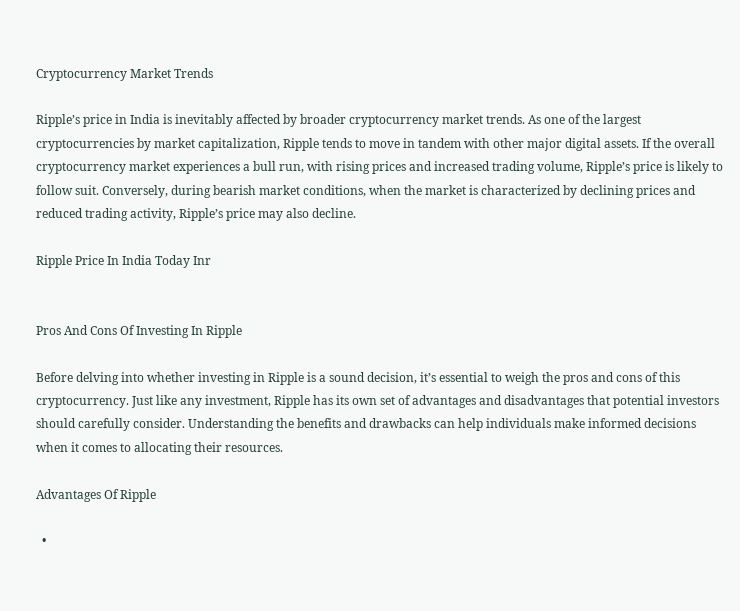Cryptocurrency Market Trends

Ripple’s price in India is inevitably affected by broader cryptocurrency market trends. As one of the largest cryptocurrencies by market capitalization, Ripple tends to move in tandem with other major digital assets. If the overall cryptocurrency market experiences a bull run, with rising prices and increased trading volume, Ripple’s price is likely to follow suit. Conversely, during bearish market conditions, when the market is characterized by declining prices and reduced trading activity, Ripple’s price may also decline.

Ripple Price In India Today Inr


Pros And Cons Of Investing In Ripple

Before delving into whether investing in Ripple is a sound decision, it’s essential to weigh the pros and cons of this cryptocurrency. Just like any investment, Ripple has its own set of advantages and disadvantages that potential investors should carefully consider. Understanding the benefits and drawbacks can help individuals make informed decisions when it comes to allocating their resources.

Advantages Of Ripple

  •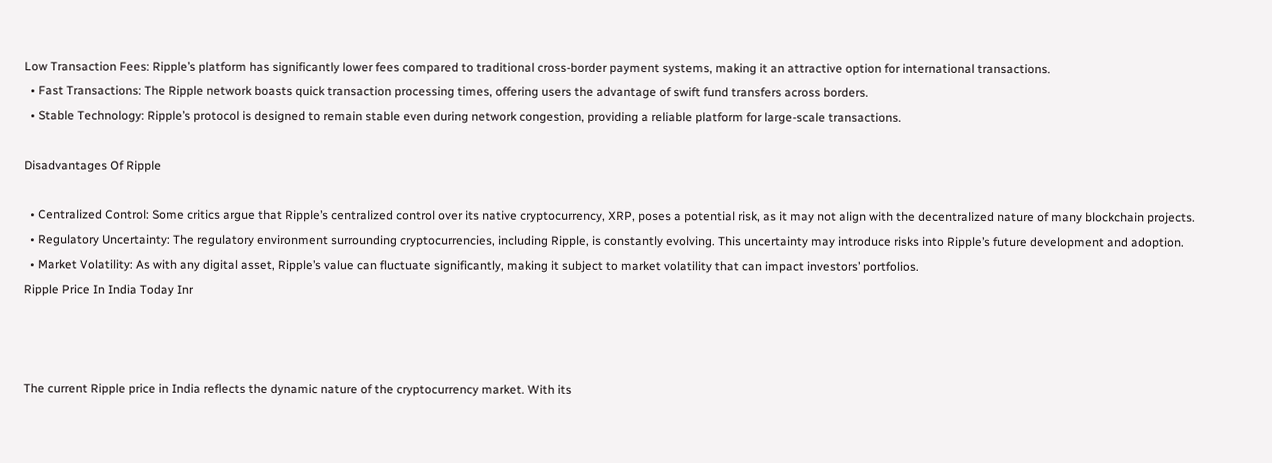Low Transaction Fees: Ripple’s platform has significantly lower fees compared to traditional cross-border payment systems, making it an attractive option for international transactions.
  • Fast Transactions: The Ripple network boasts quick transaction processing times, offering users the advantage of swift fund transfers across borders.
  • Stable Technology: Ripple’s protocol is designed to remain stable even during network congestion, providing a reliable platform for large-scale transactions.

Disadvantages Of Ripple

  • Centralized Control: Some critics argue that Ripple’s centralized control over its native cryptocurrency, XRP, poses a potential risk, as it may not align with the decentralized nature of many blockchain projects.
  • Regulatory Uncertainty: The regulatory environment surrounding cryptocurrencies, including Ripple, is constantly evolving. This uncertainty may introduce risks into Ripple’s future development and adoption.
  • Market Volatility: As with any digital asset, Ripple’s value can fluctuate significantly, making it subject to market volatility that can impact investors’ portfolios.
Ripple Price In India Today Inr



The current Ripple price in India reflects the dynamic nature of the cryptocurrency market. With its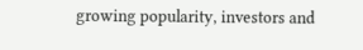growing popularity, investors and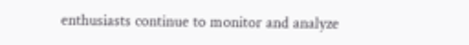enthusiasts continue to monitor and analyze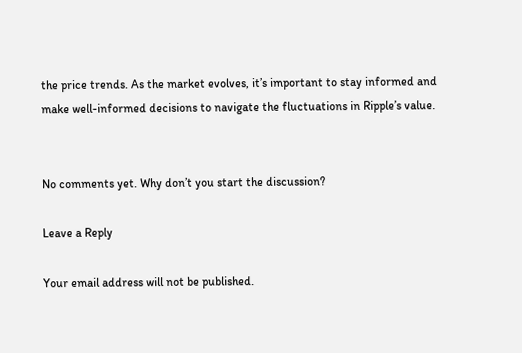the price trends. As the market evolves, it’s important to stay informed and make well-informed decisions to navigate the fluctuations in Ripple’s value.


No comments yet. Why don’t you start the discussion?

Leave a Reply

Your email address will not be published.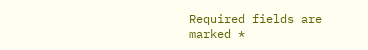Required fields are marked *